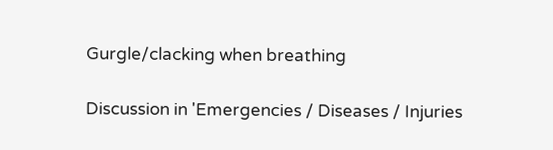Gurgle/clacking when breathing

Discussion in 'Emergencies / Diseases / Injuries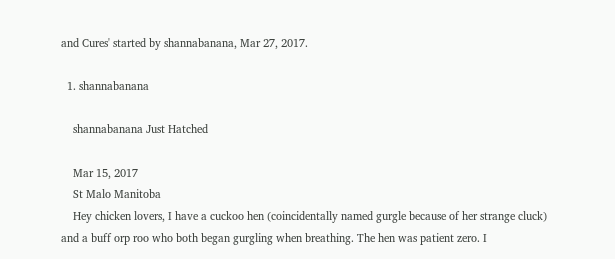and Cures' started by shannabanana, Mar 27, 2017.

  1. shannabanana

    shannabanana Just Hatched

    Mar 15, 2017
    St Malo Manitoba
    Hey chicken lovers, I have a cuckoo hen (coincidentally named gurgle because of her strange cluck) and a buff orp roo who both began gurgling when breathing. The hen was patient zero. I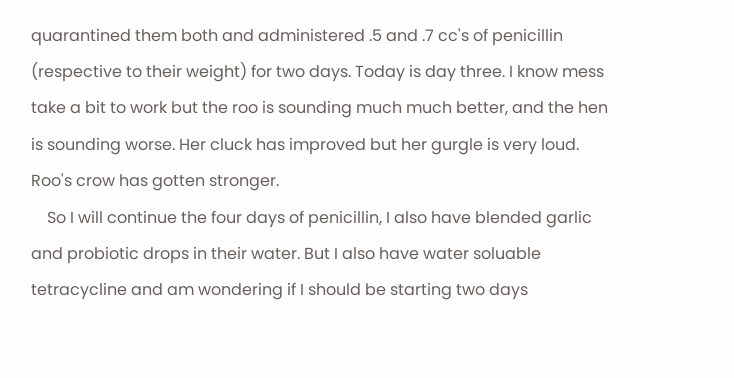quarantined them both and administered .5 and .7 cc's of penicillin (respective to their weight) for two days. Today is day three. I know mess take a bit to work but the roo is sounding much much better, and the hen is sounding worse. Her cluck has improved but her gurgle is very loud. Roo's crow has gotten stronger.
    So I will continue the four days of penicillin, I also have blended garlic and probiotic drops in their water. But I also have water soluable tetracycline and am wondering if I should be starting two days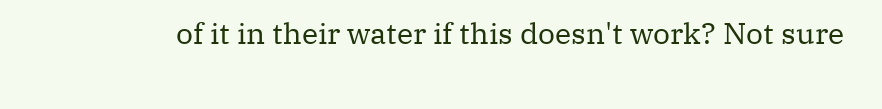of it in their water if this doesn't work? Not sure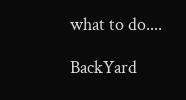what to do....

BackYard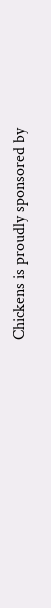Chickens is proudly sponsored by